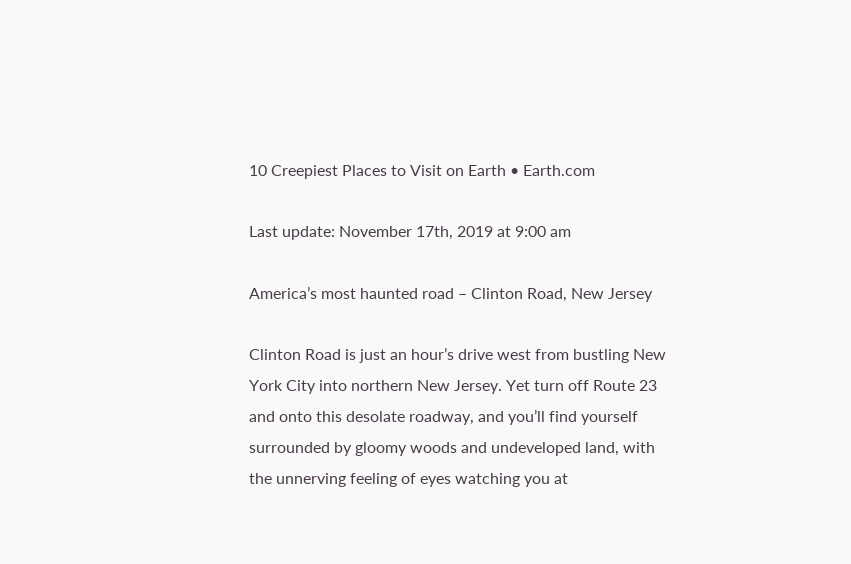10 Creepiest Places to Visit on Earth • Earth.com

Last update: November 17th, 2019 at 9:00 am

America’s most haunted road – Clinton Road, New Jersey

Clinton Road is just an hour’s drive west from bustling New York City into northern New Jersey. Yet turn off Route 23 and onto this desolate roadway, and you’ll find yourself surrounded by gloomy woods and undeveloped land, with the unnerving feeling of eyes watching you at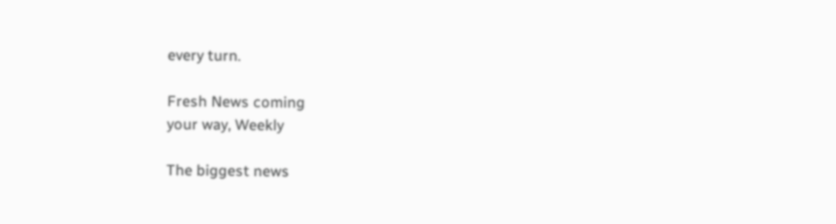every turn.

Fresh News coming
your way, Weekly

The biggest news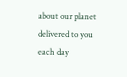about our planet
delivered to you each day